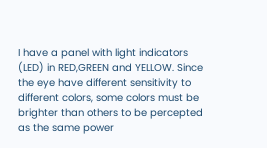I have a panel with light indicators (LED) in RED,GREEN and YELLOW. Since the eye have different sensitivity to different colors, some colors must be brighter than others to be percepted as the same power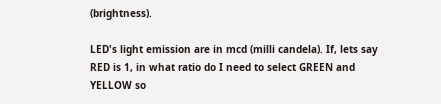(brightness).

LED's light emission are in mcd (milli candela). If, lets say RED is 1, in what ratio do I need to select GREEN and YELLOW so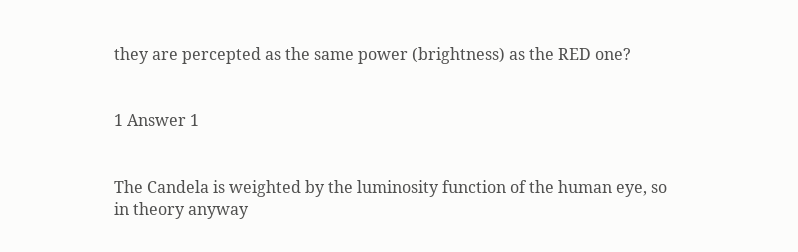they are percepted as the same power (brightness) as the RED one?


1 Answer 1


The Candela is weighted by the luminosity function of the human eye, so in theory anyway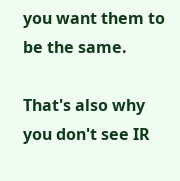you want them to be the same.

That's also why you don't see IR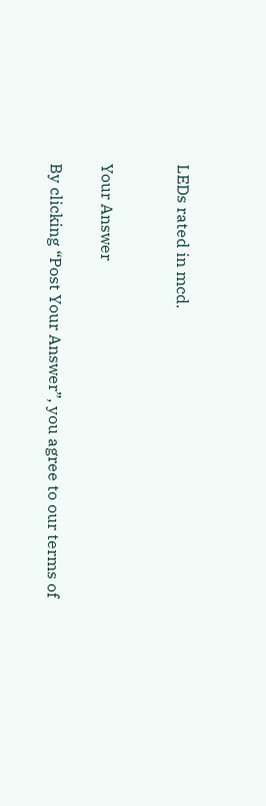LEDs rated in mcd.


Your Answer

By clicking “Post Your Answer”, you agree to our terms of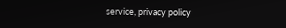service, privacy policy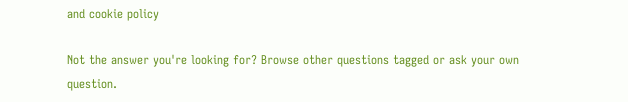and cookie policy

Not the answer you're looking for? Browse other questions tagged or ask your own question.